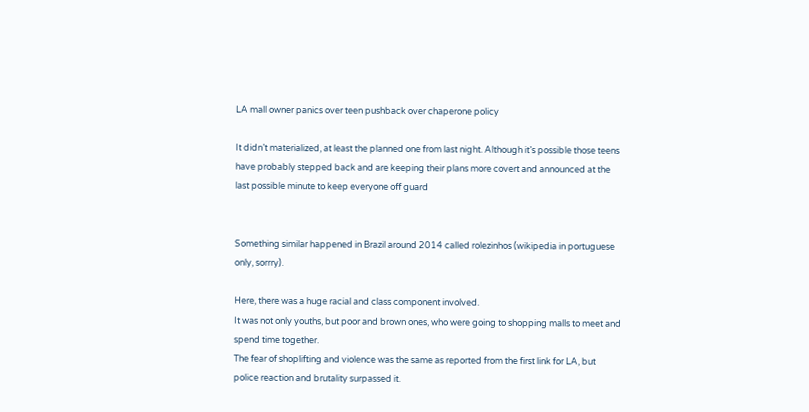LA mall owner panics over teen pushback over chaperone policy

It didn’t materialized, at least the planned one from last night. Although it’s possible those teens have probably stepped back and are keeping their plans more covert and announced at the last possible minute to keep everyone off guard


Something similar happened in Brazil around 2014 called rolezinhos (wikipedia in portuguese only, sorrry).

Here, there was a huge racial and class component involved.
It was not only youths, but poor and brown ones, who were going to shopping malls to meet and spend time together.
The fear of shoplifting and violence was the same as reported from the first link for LA, but police reaction and brutality surpassed it.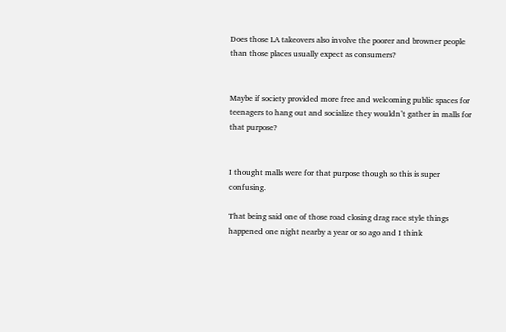Does those LA takeovers also involve the poorer and browner people than those places usually expect as consumers?


Maybe if society provided more free and welcoming public spaces for teenagers to hang out and socialize they wouldn’t gather in malls for that purpose?


I thought malls were for that purpose though so this is super confusing.

That being said one of those road closing drag race style things happened one night nearby a year or so ago and I think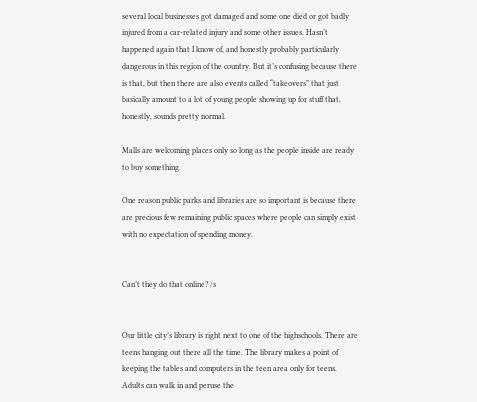several local businesses got damaged and some one died or got badly injured from a car-related injury and some other issues. Hasn’t happened again that I know of, and honestly probably particularly dangerous in this region of the country. But it’s confusing because there is that, but then there are also events called “takeovers” that just basically amount to a lot of young people showing up for stuff that, honestly, sounds pretty normal.

Malls are welcoming places only so long as the people inside are ready to buy something.

One reason public parks and libraries are so important is because there are precious few remaining public spaces where people can simply exist with no expectation of spending money.


Can’t they do that online? /s


Our little city’s library is right next to one of the highschools. There are teens hanging out there all the time. The library makes a point of keeping the tables and computers in the teen area only for teens. Adults can walk in and peruse the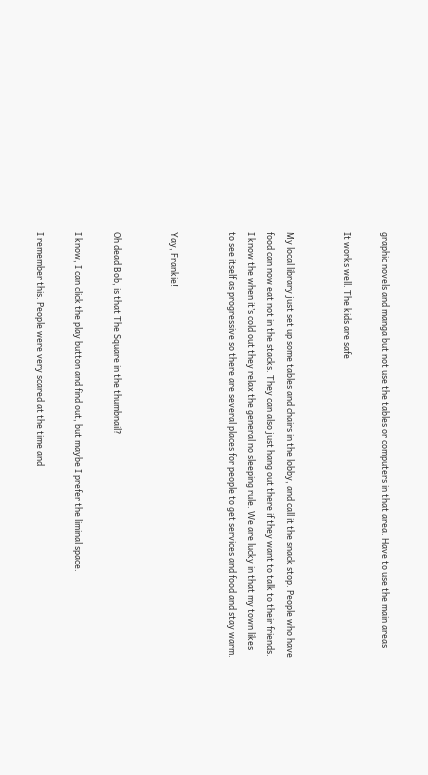graphic novels and manga but not use the tables or computers in that area. Have to use the main areas

It works well. The kids are safe


My local library just set up some tables and chairs in the lobby, and call it the snack stop. People who have food can now eat not in the stacks. They can also just hang out there if they want to talk to their friends. I know the when it’s cold out they relax the general no sleeping rule. We are lucky in that my town likes to see itself as progressive so there are several places for people to get services and food and stay warm.


Yay, Frankie!


Oh dead Bob, is that The Square in the thumbnail?

I know, I can click the play button and find out, but maybe I prefer the liminal space.

I remember this. People were very scared at the time and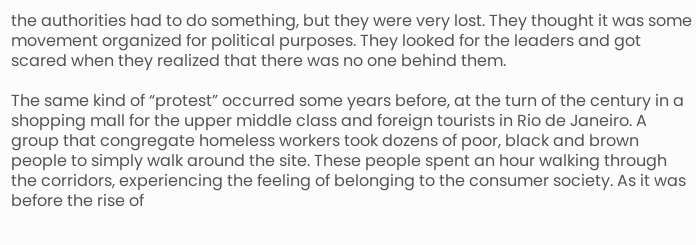the authorities had to do something, but they were very lost. They thought it was some movement organized for political purposes. They looked for the leaders and got scared when they realized that there was no one behind them.

The same kind of “protest” occurred some years before, at the turn of the century in a shopping mall for the upper middle class and foreign tourists in Rio de Janeiro. A group that congregate homeless workers took dozens of poor, black and brown people to simply walk around the site. These people spent an hour walking through the corridors, experiencing the feeling of belonging to the consumer society. As it was before the rise of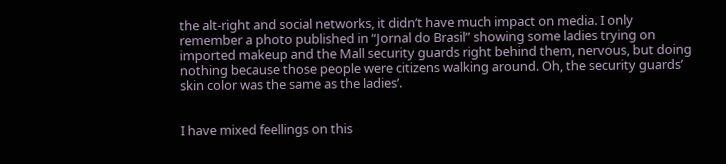the alt-right and social networks, it didn’t have much impact on media. I only remember a photo published in “Jornal do Brasil” showing some ladies trying on imported makeup and the Mall security guards right behind them, nervous, but doing nothing because those people were citizens walking around. Oh, the security guards’ skin color was the same as the ladies’.


I have mixed feellings on this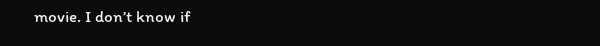movie. I don’t know if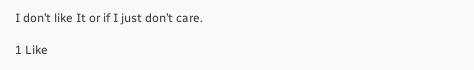I don’t like It or if I just don’t care.

1 Like